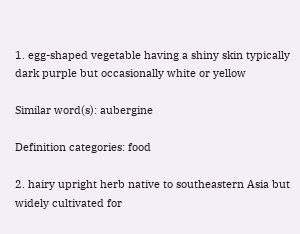1. egg-shaped vegetable having a shiny skin typically dark purple but occasionally white or yellow

Similar word(s): aubergine

Definition categories: food

2. hairy upright herb native to southeastern Asia but widely cultivated for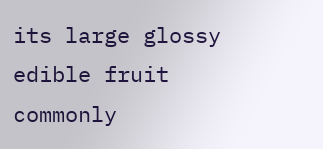its large glossy edible fruit commonly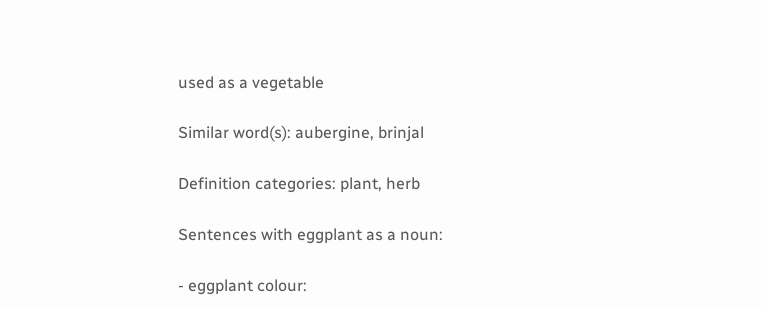used as a vegetable

Similar word(s): aubergine, brinjal

Definition categories: plant, herb

Sentences with eggplant as a noun:

- eggplant colour: